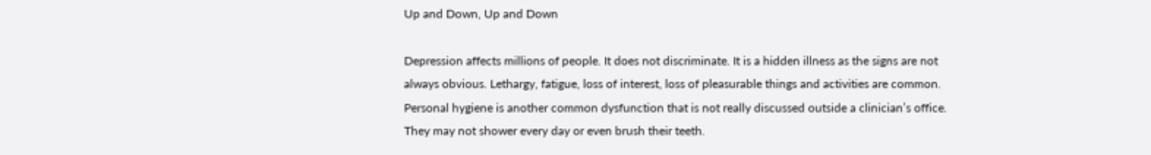Up and Down, Up and Down

Depression affects millions of people. It does not discriminate. It is a hidden illness as the signs are not always obvious. Lethargy, fatigue, loss of interest, loss of pleasurable things and activities are common. Personal hygiene is another common dysfunction that is not really discussed outside a clinician’s office. They may not shower every day or even brush their teeth.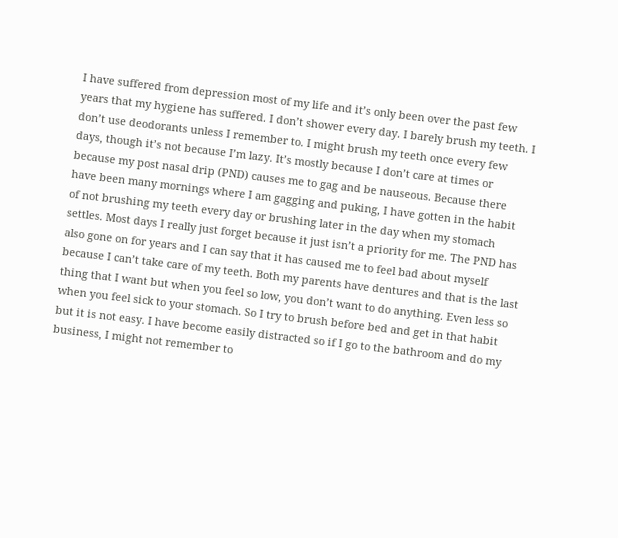I have suffered from depression most of my life and it’s only been over the past few years that my hygiene has suffered. I don’t shower every day. I barely brush my teeth. I don’t use deodorants unless I remember to. I might brush my teeth once every few days, though it’s not because I’m lazy. It’s mostly because I don’t care at times or because my post nasal drip (PND) causes me to gag and be nauseous. Because there have been many mornings where I am gagging and puking, I have gotten in the habit of not brushing my teeth every day or brushing later in the day when my stomach settles. Most days I really just forget because it just isn’t a priority for me. The PND has also gone on for years and I can say that it has caused me to feel bad about myself because I can’t take care of my teeth. Both my parents have dentures and that is the last thing that I want but when you feel so low, you don’t want to do anything. Even less so when you feel sick to your stomach. So I try to brush before bed and get in that habit but it is not easy. I have become easily distracted so if I go to the bathroom and do my business, I might not remember to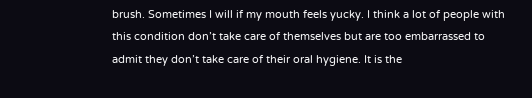brush. Sometimes I will if my mouth feels yucky. I think a lot of people with this condition don’t take care of themselves but are too embarrassed to admit they don’t take care of their oral hygiene. It is the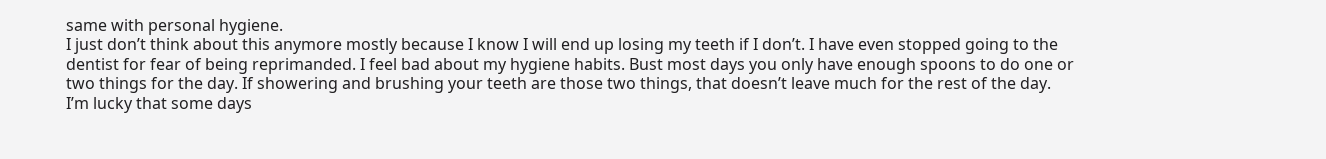same with personal hygiene.
I just don’t think about this anymore mostly because I know I will end up losing my teeth if I don’t. I have even stopped going to the dentist for fear of being reprimanded. I feel bad about my hygiene habits. Bust most days you only have enough spoons to do one or two things for the day. If showering and brushing your teeth are those two things, that doesn’t leave much for the rest of the day. I’m lucky that some days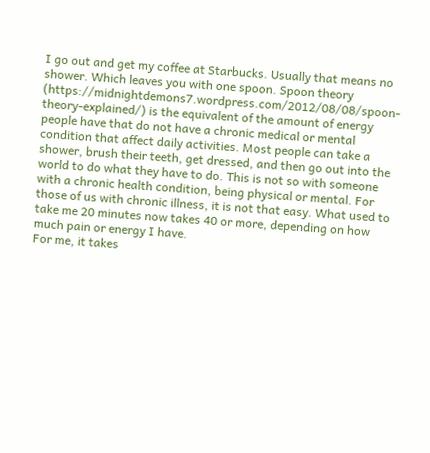I go out and get my coffee at Starbucks. Usually that means no shower. Which leaves you with one spoon. Spoon theory (https://midnightdemons7.wordpress.com/2012/08/08/spoon-theory-explained/) is the equivalent of the amount of energy people have that do not have a chronic medical or mental condition that affect daily activities. Most people can take a shower, brush their teeth, get dressed, and then go out into the world to do what they have to do. This is not so with someone with a chronic health condition, being physical or mental. For those of us with chronic illness, it is not that easy. What used to take me 20 minutes now takes 40 or more, depending on how much pain or energy I have.
For me, it takes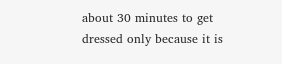about 30 minutes to get dressed only because it is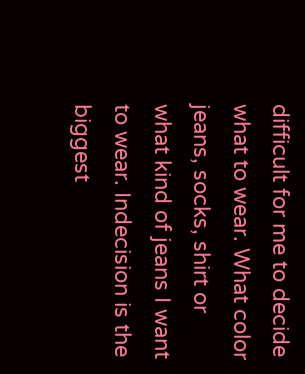difficult for me to decide what to wear. What color jeans, socks, shirt or what kind of jeans I want to wear. Indecision is the biggest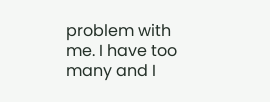problem with me. I have too many and I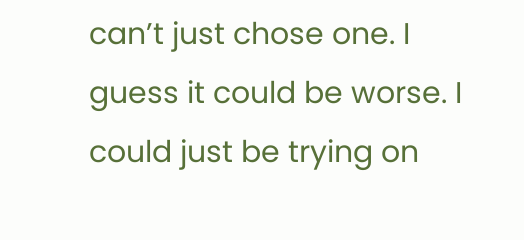can’t just chose one. I guess it could be worse. I could just be trying on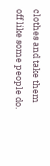clothes and take them off like some people do.